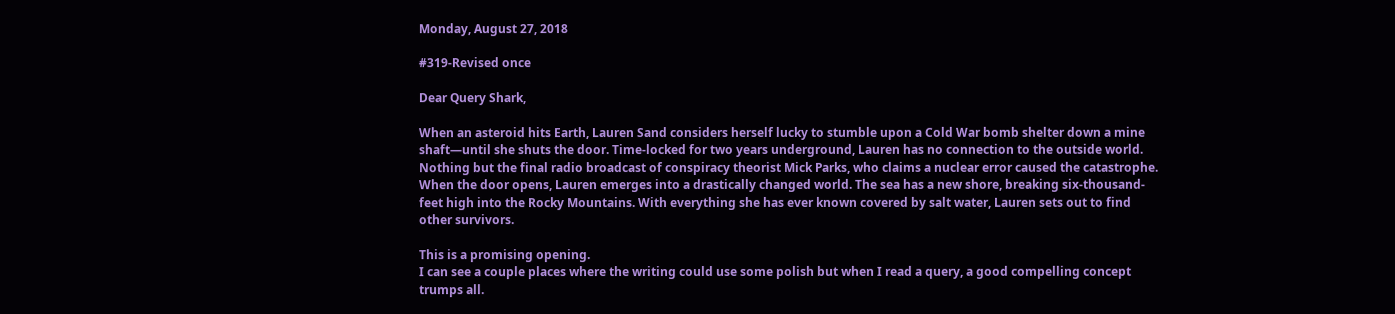Monday, August 27, 2018

#319-Revised once

Dear Query Shark,

When an asteroid hits Earth, Lauren Sand considers herself lucky to stumble upon a Cold War bomb shelter down a mine shaft—until she shuts the door. Time-locked for two years underground, Lauren has no connection to the outside world. Nothing but the final radio broadcast of conspiracy theorist Mick Parks, who claims a nuclear error caused the catastrophe. When the door opens, Lauren emerges into a drastically changed world. The sea has a new shore, breaking six-thousand-feet high into the Rocky Mountains. With everything she has ever known covered by salt water, Lauren sets out to find other survivors.

This is a promising opening.
I can see a couple places where the writing could use some polish but when I read a query, a good compelling concept trumps all.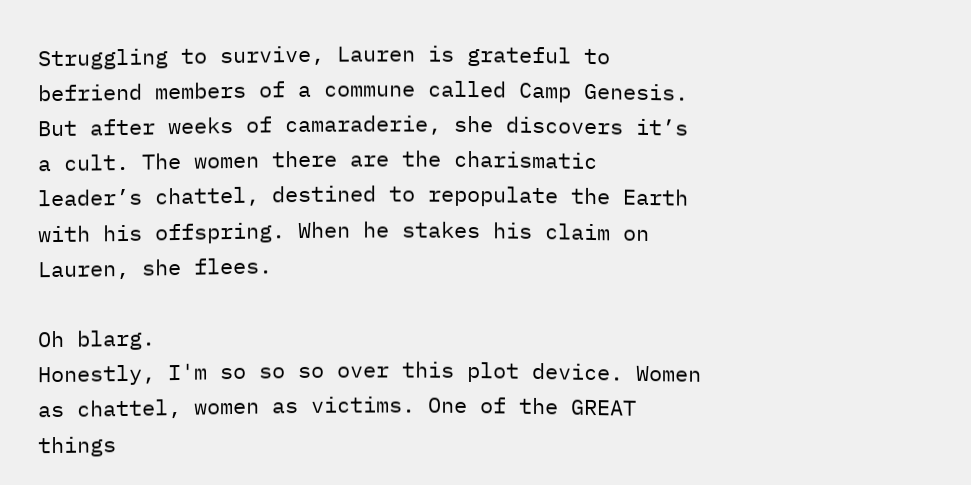Struggling to survive, Lauren is grateful to befriend members of a commune called Camp Genesis. But after weeks of camaraderie, she discovers it’s a cult. The women there are the charismatic leader’s chattel, destined to repopulate the Earth with his offspring. When he stakes his claim on Lauren, she flees.

Oh blarg.
Honestly, I'm so so so over this plot device. Women as chattel, women as victims. One of the GREAT things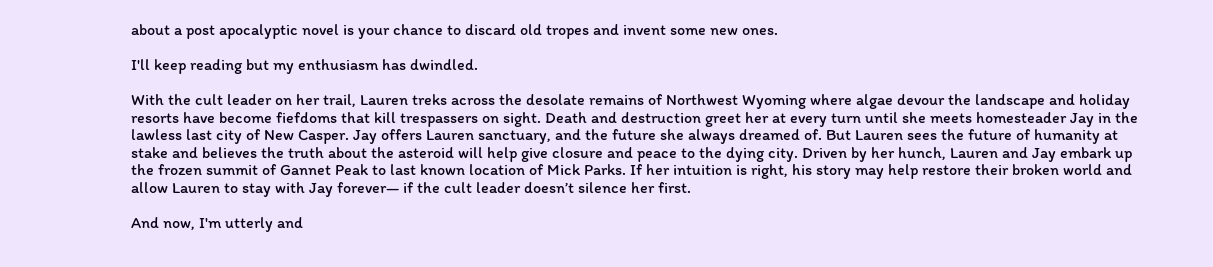about a post apocalyptic novel is your chance to discard old tropes and invent some new ones.

I'll keep reading but my enthusiasm has dwindled.

With the cult leader on her trail, Lauren treks across the desolate remains of Northwest Wyoming where algae devour the landscape and holiday resorts have become fiefdoms that kill trespassers on sight. Death and destruction greet her at every turn until she meets homesteader Jay in the lawless last city of New Casper. Jay offers Lauren sanctuary, and the future she always dreamed of. But Lauren sees the future of humanity at stake and believes the truth about the asteroid will help give closure and peace to the dying city. Driven by her hunch, Lauren and Jay embark up the frozen summit of Gannet Peak to last known location of Mick Parks. If her intuition is right, his story may help restore their broken world and allow Lauren to stay with Jay forever— if the cult leader doesn’t silence her first.

And now, I'm utterly and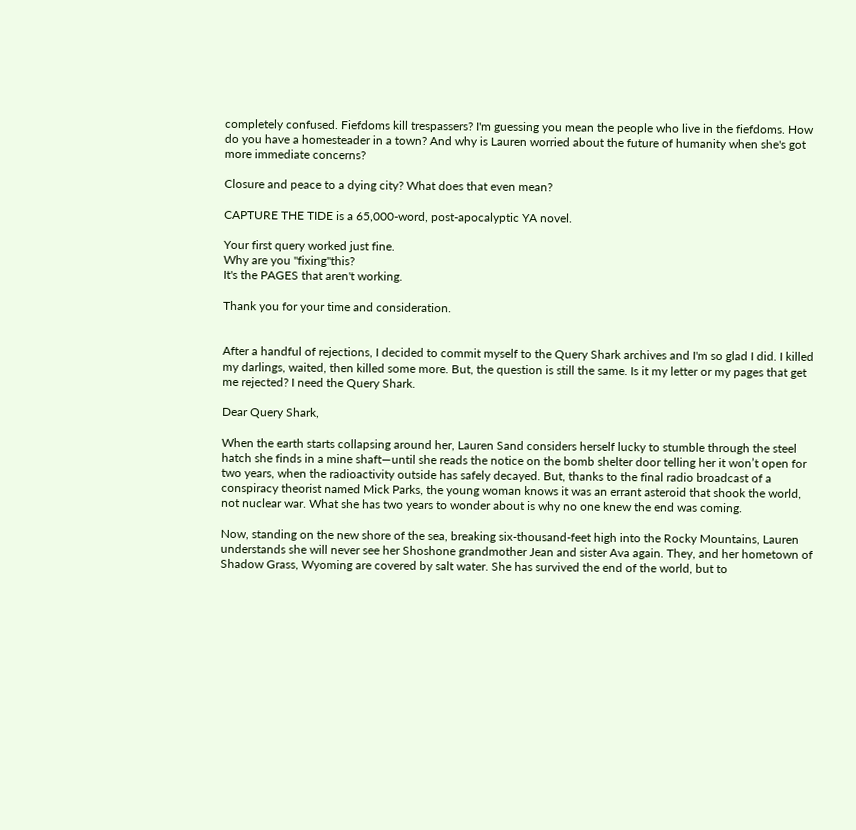completely confused. Fiefdoms kill trespassers? I'm guessing you mean the people who live in the fiefdoms. How do you have a homesteader in a town? And why is Lauren worried about the future of humanity when she's got more immediate concerns?

Closure and peace to a dying city? What does that even mean?

CAPTURE THE TIDE is a 65,000-word, post-apocalyptic YA novel.

Your first query worked just fine.
Why are you "fixing"this?
It's the PAGES that aren't working.

Thank you for your time and consideration.


After a handful of rejections, I decided to commit myself to the Query Shark archives and I'm so glad I did. I killed my darlings, waited, then killed some more. But, the question is still the same. Is it my letter or my pages that get me rejected? I need the Query Shark.

Dear Query Shark,

When the earth starts collapsing around her, Lauren Sand considers herself lucky to stumble through the steel hatch she finds in a mine shaft—until she reads the notice on the bomb shelter door telling her it won’t open for two years, when the radioactivity outside has safely decayed. But, thanks to the final radio broadcast of a conspiracy theorist named Mick Parks, the young woman knows it was an errant asteroid that shook the world, not nuclear war. What she has two years to wonder about is why no one knew the end was coming.

Now, standing on the new shore of the sea, breaking six-thousand-feet high into the Rocky Mountains, Lauren understands she will never see her Shoshone grandmother Jean and sister Ava again. They, and her hometown of Shadow Grass, Wyoming are covered by salt water. She has survived the end of the world, but to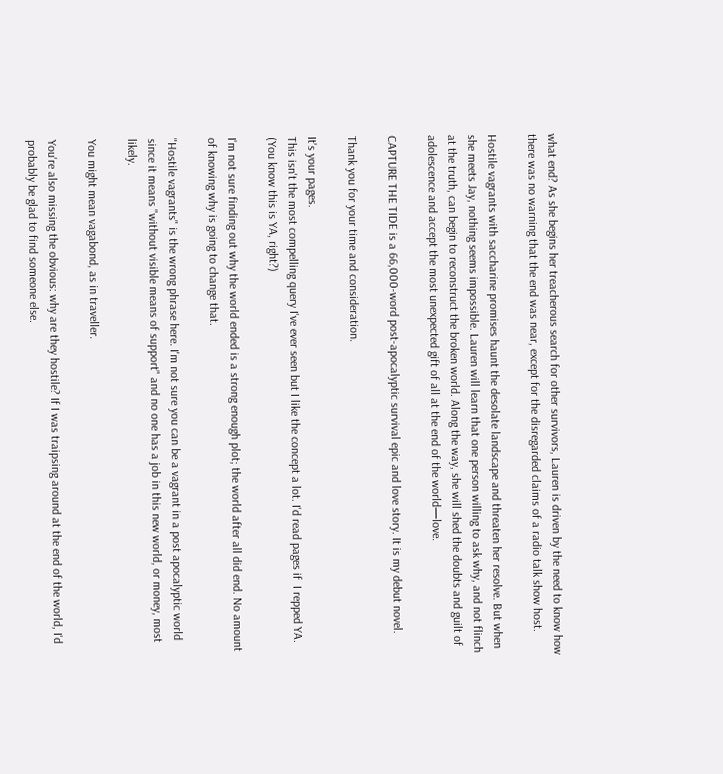what end? As she begins her treacherous search for other survivors, Lauren is driven by the need to know how there was no warning that the end was near, except for the disregarded claims of a radio talk show host.

Hostile vagrants with saccharine promises haunt the desolate landscape and threaten her resolve. But when she meets Jay, nothing seems impossible. Lauren will learn that one person willing to ask why, and not flinch at the truth, can begin to reconstruct the broken world. Along the way, she will shed the doubts and guilt of adolescence and accept the most unexpected gift of all at the end of the world—love.

CAPTURE THE TIDE is a 66,000-word post-apocalyptic survival epic and love story. It is my debut novel.

Thank you for your time and consideration.

It's your pages.
This isn't the most compelling query I've ever seen but I like the concept a lot. I'd read pages if  I repped YA. (You know this is YA, right?)

I'm not sure finding out why the world ended is a strong enough plot; the world after all did end. No amount of knowing why is going to change that.

"Hostile vagrants" is the wrong phrase here. I'm not sure you can be a vagrant in a post apocalyptic world since it means "without visible means of support" and no one has a job in this new world, or money, most likely.

You might mean vagabond, as in traveller.

You're also missing the obvious: why are they hostile? If I was traipsing around at the end of the world, I'd probably be glad to find someone else.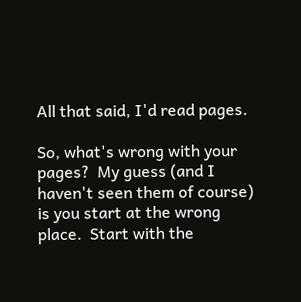All that said, I'd read pages.

So, what's wrong with your pages?  My guess (and I haven't seen them of course) is you start at the wrong place.  Start with the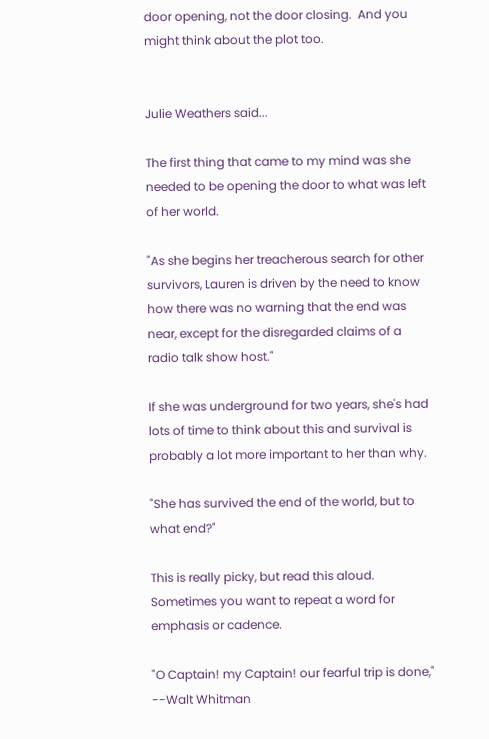door opening, not the door closing.  And you might think about the plot too.


Julie Weathers said...

The first thing that came to my mind was she needed to be opening the door to what was left of her world.

"As she begins her treacherous search for other survivors, Lauren is driven by the need to know how there was no warning that the end was near, except for the disregarded claims of a radio talk show host."

If she was underground for two years, she's had lots of time to think about this and survival is probably a lot more important to her than why.

"She has survived the end of the world, but to what end?"

This is really picky, but read this aloud. Sometimes you want to repeat a word for emphasis or cadence.

"O Captain! my Captain! our fearful trip is done," --Walt Whitman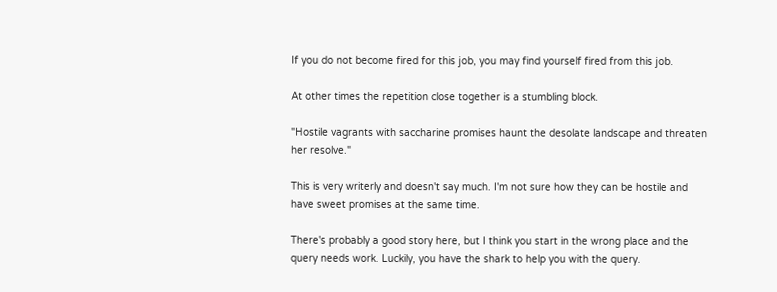If you do not become fired for this job, you may find yourself fired from this job.

At other times the repetition close together is a stumbling block.

"Hostile vagrants with saccharine promises haunt the desolate landscape and threaten her resolve."

This is very writerly and doesn't say much. I'm not sure how they can be hostile and have sweet promises at the same time.

There's probably a good story here, but I think you start in the wrong place and the query needs work. Luckily, you have the shark to help you with the query.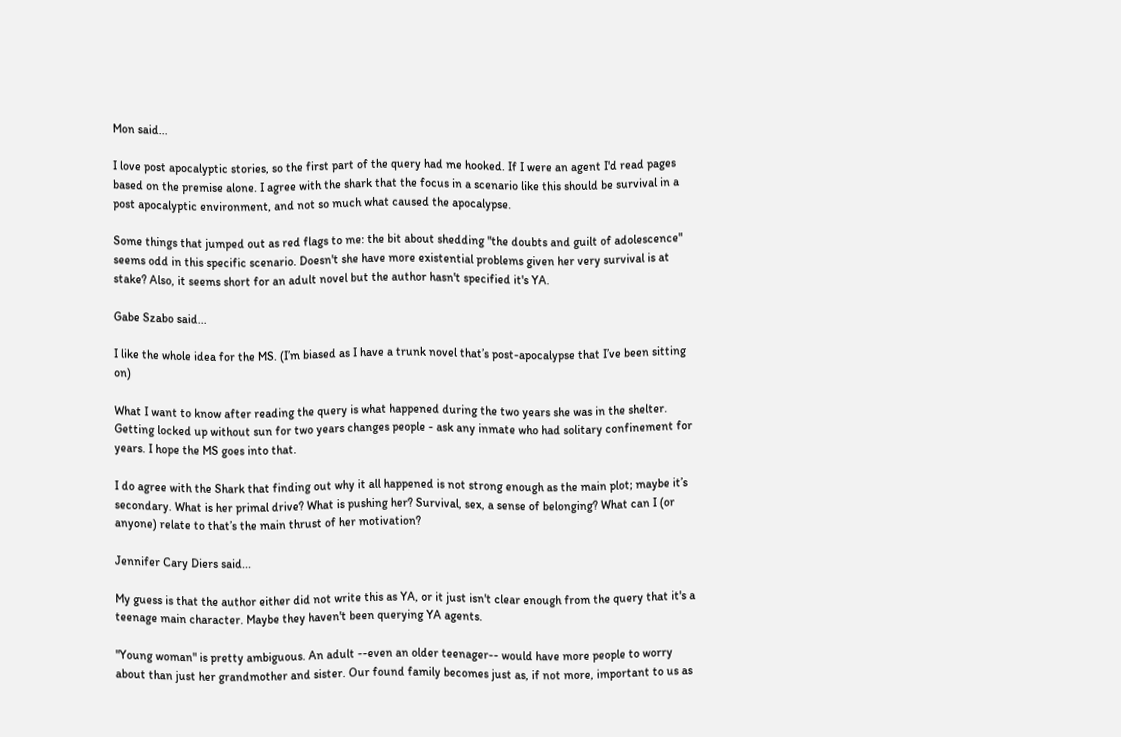Mon said...

I love post apocalyptic stories, so the first part of the query had me hooked. If I were an agent I'd read pages based on the premise alone. I agree with the shark that the focus in a scenario like this should be survival in a post apocalyptic environment, and not so much what caused the apocalypse.

Some things that jumped out as red flags to me: the bit about shedding "the doubts and guilt of adolescence" seems odd in this specific scenario. Doesn't she have more existential problems given her very survival is at stake? Also, it seems short for an adult novel but the author hasn't specified it's YA.

Gabe Szabo said...

I like the whole idea for the MS. (I’m biased as I have a trunk novel that’s post-apocalypse that I’ve been sitting on)

What I want to know after reading the query is what happened during the two years she was in the shelter. Getting locked up without sun for two years changes people - ask any inmate who had solitary confinement for years. I hope the MS goes into that.

I do agree with the Shark that finding out why it all happened is not strong enough as the main plot; maybe it’s secondary. What is her primal drive? What is pushing her? Survival, sex, a sense of belonging? What can I (or anyone) relate to that’s the main thrust of her motivation?

Jennifer Cary Diers said...

My guess is that the author either did not write this as YA, or it just isn't clear enough from the query that it's a teenage main character. Maybe they haven't been querying YA agents.

"Young woman" is pretty ambiguous. An adult --even an older teenager-- would have more people to worry about than just her grandmother and sister. Our found family becomes just as, if not more, important to us as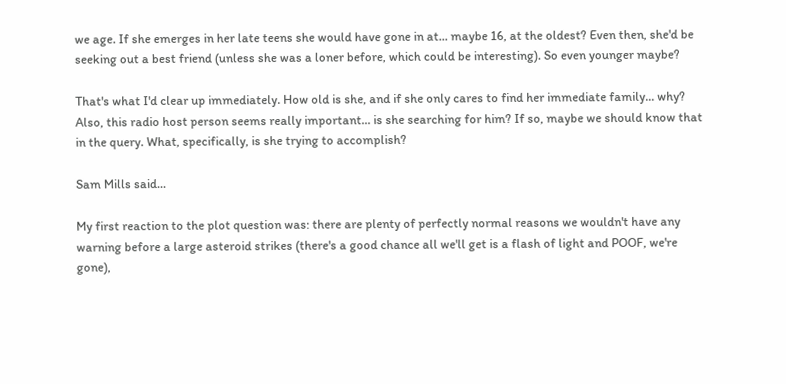we age. If she emerges in her late teens she would have gone in at... maybe 16, at the oldest? Even then, she'd be seeking out a best friend (unless she was a loner before, which could be interesting). So even younger maybe?

That's what I'd clear up immediately. How old is she, and if she only cares to find her immediate family... why? Also, this radio host person seems really important... is she searching for him? If so, maybe we should know that in the query. What, specifically, is she trying to accomplish?

Sam Mills said...

My first reaction to the plot question was: there are plenty of perfectly normal reasons we wouldn't have any warning before a large asteroid strikes (there's a good chance all we'll get is a flash of light and POOF, we're gone),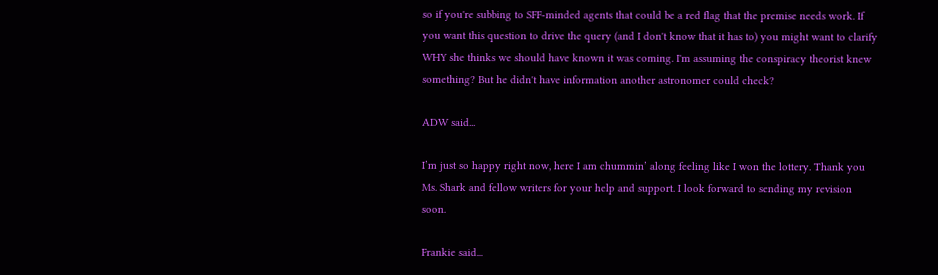so if you're subbing to SFF-minded agents that could be a red flag that the premise needs work. If you want this question to drive the query (and I don't know that it has to) you might want to clarify WHY she thinks we should have known it was coming. I'm assuming the conspiracy theorist knew something? But he didn't have information another astronomer could check?

ADW said...

I’m just so happy right now, here I am chummin’ along feeling like I won the lottery. Thank you Ms. Shark and fellow writers for your help and support. I look forward to sending my revision soon.

Frankie said...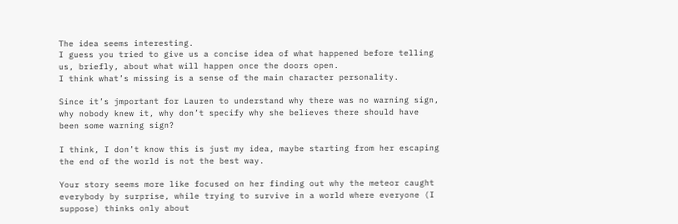The idea seems interesting.
I guess you tried to give us a concise idea of what happened before telling us, briefly, about what will happen once the doors open.
I think what’s missing is a sense of the main character personality.

Since it’s jmportant for Lauren to understand why there was no warning sign, why nobody knew it, why don’t specify why she believes there should have been some warning sign?

I think, I don’t know this is just my idea, maybe starting from her escaping the end of the world is not the best way.

Your story seems more like focused on her finding out why the meteor caught everybody by surprise, while trying to survive in a world where everyone (I suppose) thinks only about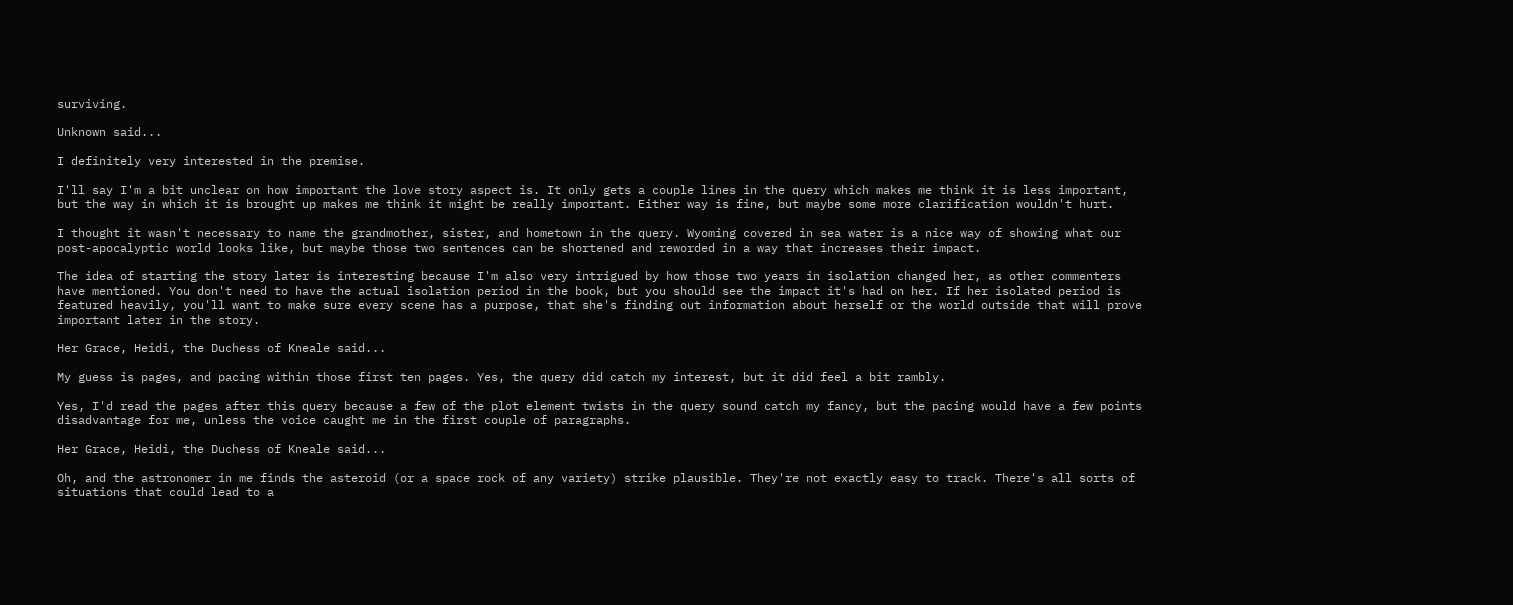surviving.

Unknown said...

I definitely very interested in the premise.

I'll say I'm a bit unclear on how important the love story aspect is. It only gets a couple lines in the query which makes me think it is less important, but the way in which it is brought up makes me think it might be really important. Either way is fine, but maybe some more clarification wouldn't hurt.

I thought it wasn't necessary to name the grandmother, sister, and hometown in the query. Wyoming covered in sea water is a nice way of showing what our post-apocalyptic world looks like, but maybe those two sentences can be shortened and reworded in a way that increases their impact.

The idea of starting the story later is interesting because I'm also very intrigued by how those two years in isolation changed her, as other commenters have mentioned. You don't need to have the actual isolation period in the book, but you should see the impact it's had on her. If her isolated period is featured heavily, you'll want to make sure every scene has a purpose, that she's finding out information about herself or the world outside that will prove important later in the story.

Her Grace, Heidi, the Duchess of Kneale said...

My guess is pages, and pacing within those first ten pages. Yes, the query did catch my interest, but it did feel a bit rambly.

Yes, I'd read the pages after this query because a few of the plot element twists in the query sound catch my fancy, but the pacing would have a few points disadvantage for me, unless the voice caught me in the first couple of paragraphs.

Her Grace, Heidi, the Duchess of Kneale said...

Oh, and the astronomer in me finds the asteroid (or a space rock of any variety) strike plausible. They're not exactly easy to track. There's all sorts of situations that could lead to a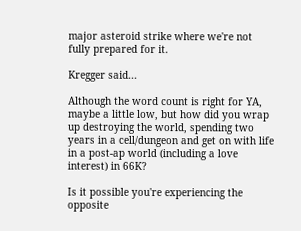major asteroid strike where we're not fully prepared for it.

Kregger said...

Although the word count is right for YA, maybe a little low, but how did you wrap up destroying the world, spending two years in a cell/dungeon and get on with life in a post-ap world (including a love interest) in 66K?

Is it possible you're experiencing the opposite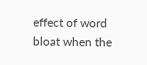effect of word bloat when the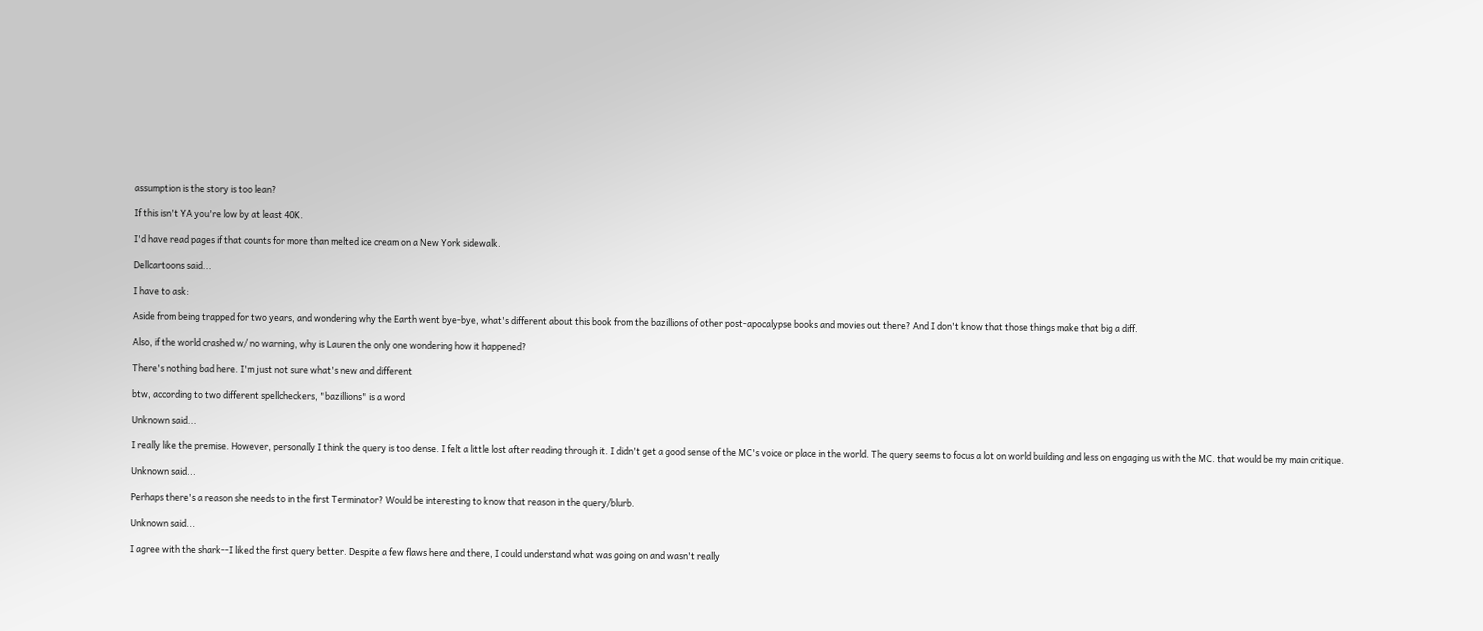assumption is the story is too lean?

If this isn't YA you're low by at least 40K.

I'd have read pages if that counts for more than melted ice cream on a New York sidewalk.

Dellcartoons said...

I have to ask:

Aside from being trapped for two years, and wondering why the Earth went bye-bye, what's different about this book from the bazillions of other post-apocalypse books and movies out there? And I don't know that those things make that big a diff.

Also, if the world crashed w/ no warning, why is Lauren the only one wondering how it happened?

There's nothing bad here. I'm just not sure what's new and different

btw, according to two different spellcheckers, "bazillions" is a word

Unknown said...

I really like the premise. However, personally I think the query is too dense. I felt a little lost after reading through it. I didn't get a good sense of the MC's voice or place in the world. The query seems to focus a lot on world building and less on engaging us with the MC. that would be my main critique.

Unknown said...

Perhaps there's a reason she needs to in the first Terminator? Would be interesting to know that reason in the query/blurb.

Unknown said...

I agree with the shark--I liked the first query better. Despite a few flaws here and there, I could understand what was going on and wasn't really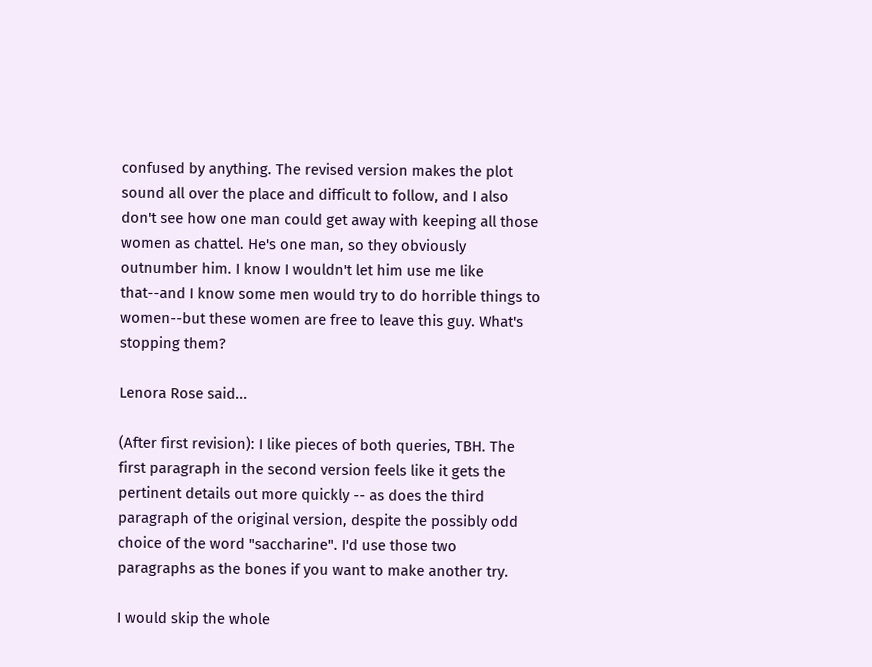confused by anything. The revised version makes the plot sound all over the place and difficult to follow, and I also don't see how one man could get away with keeping all those women as chattel. He's one man, so they obviously outnumber him. I know I wouldn't let him use me like that--and I know some men would try to do horrible things to women--but these women are free to leave this guy. What's stopping them?

Lenora Rose said...

(After first revision): I like pieces of both queries, TBH. The first paragraph in the second version feels like it gets the pertinent details out more quickly -- as does the third paragraph of the original version, despite the possibly odd choice of the word "saccharine". I'd use those two paragraphs as the bones if you want to make another try.

I would skip the whole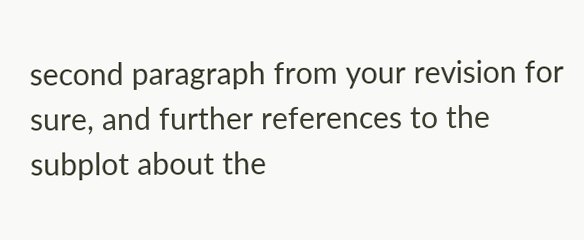second paragraph from your revision for sure, and further references to the subplot about the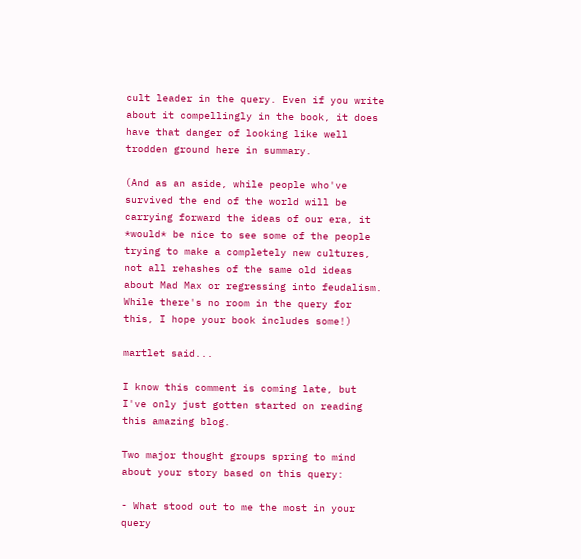cult leader in the query. Even if you write about it compellingly in the book, it does have that danger of looking like well trodden ground here in summary.

(And as an aside, while people who've survived the end of the world will be carrying forward the ideas of our era, it *would* be nice to see some of the people trying to make a completely new cultures, not all rehashes of the same old ideas about Mad Max or regressing into feudalism. While there's no room in the query for this, I hope your book includes some!)

martlet said...

I know this comment is coming late, but I've only just gotten started on reading this amazing blog.

Two major thought groups spring to mind about your story based on this query:

- What stood out to me the most in your query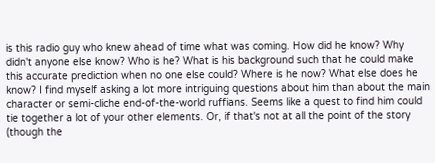is this radio guy who knew ahead of time what was coming. How did he know? Why didn't anyone else know? Who is he? What is his background such that he could make this accurate prediction when no one else could? Where is he now? What else does he know? I find myself asking a lot more intriguing questions about him than about the main character or semi-cliche end-of-the-world ruffians. Seems like a quest to find him could tie together a lot of your other elements. Or, if that's not at all the point of the story (though the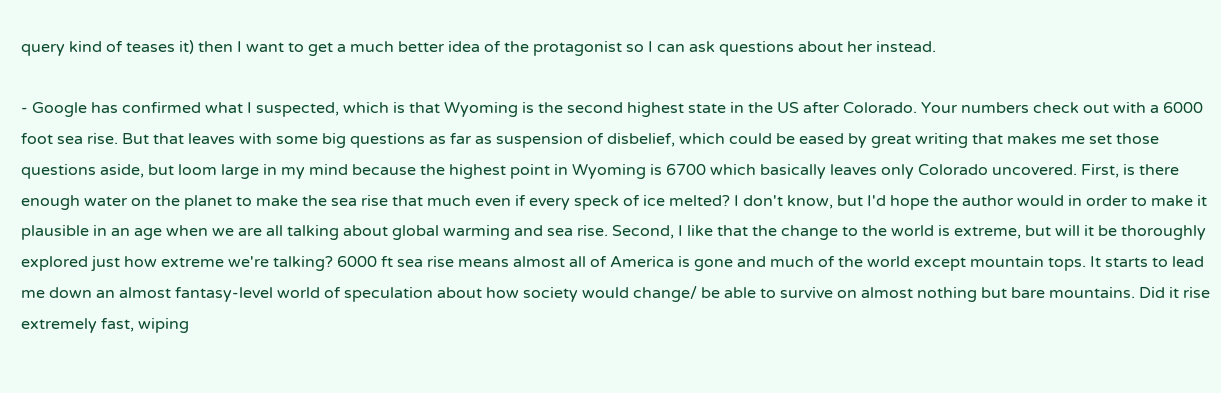query kind of teases it) then I want to get a much better idea of the protagonist so I can ask questions about her instead.

- Google has confirmed what I suspected, which is that Wyoming is the second highest state in the US after Colorado. Your numbers check out with a 6000 foot sea rise. But that leaves with some big questions as far as suspension of disbelief, which could be eased by great writing that makes me set those questions aside, but loom large in my mind because the highest point in Wyoming is 6700 which basically leaves only Colorado uncovered. First, is there enough water on the planet to make the sea rise that much even if every speck of ice melted? I don't know, but I'd hope the author would in order to make it plausible in an age when we are all talking about global warming and sea rise. Second, I like that the change to the world is extreme, but will it be thoroughly explored just how extreme we're talking? 6000 ft sea rise means almost all of America is gone and much of the world except mountain tops. It starts to lead me down an almost fantasy-level world of speculation about how society would change/ be able to survive on almost nothing but bare mountains. Did it rise extremely fast, wiping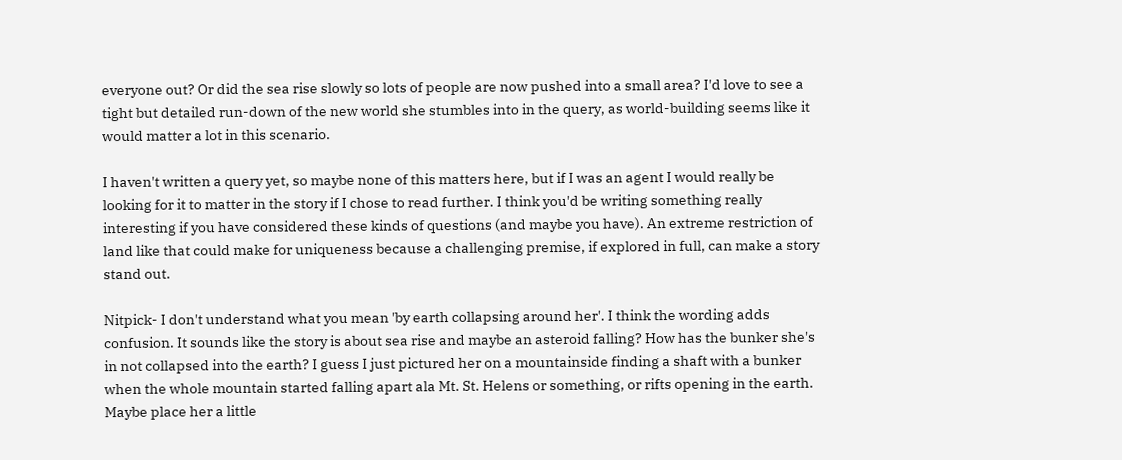everyone out? Or did the sea rise slowly so lots of people are now pushed into a small area? I'd love to see a tight but detailed run-down of the new world she stumbles into in the query, as world-building seems like it would matter a lot in this scenario.

I haven't written a query yet, so maybe none of this matters here, but if I was an agent I would really be looking for it to matter in the story if I chose to read further. I think you'd be writing something really interesting if you have considered these kinds of questions (and maybe you have). An extreme restriction of land like that could make for uniqueness because a challenging premise, if explored in full, can make a story stand out.

Nitpick- I don't understand what you mean 'by earth collapsing around her'. I think the wording adds confusion. It sounds like the story is about sea rise and maybe an asteroid falling? How has the bunker she's in not collapsed into the earth? I guess I just pictured her on a mountainside finding a shaft with a bunker when the whole mountain started falling apart ala Mt. St. Helens or something, or rifts opening in the earth. Maybe place her a little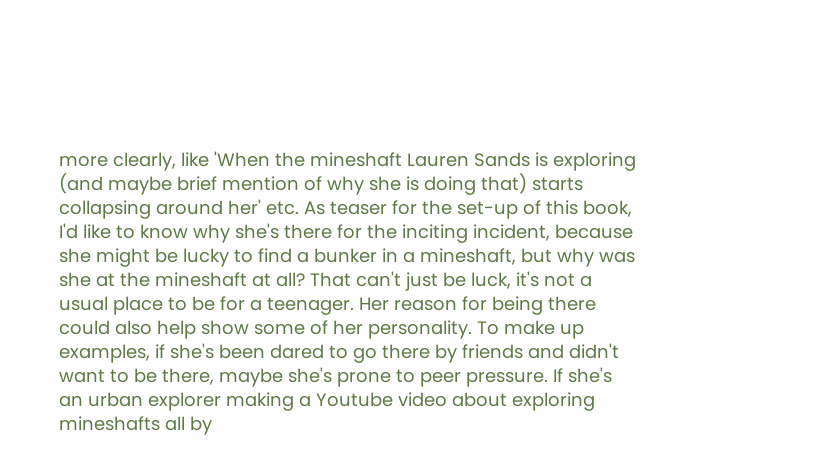more clearly, like 'When the mineshaft Lauren Sands is exploring (and maybe brief mention of why she is doing that) starts collapsing around her' etc. As teaser for the set-up of this book, I'd like to know why she's there for the inciting incident, because she might be lucky to find a bunker in a mineshaft, but why was she at the mineshaft at all? That can't just be luck, it's not a usual place to be for a teenager. Her reason for being there could also help show some of her personality. To make up examples, if she's been dared to go there by friends and didn't want to be there, maybe she's prone to peer pressure. If she's an urban explorer making a Youtube video about exploring mineshafts all by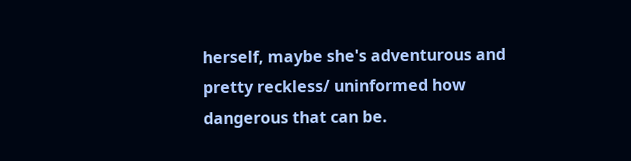herself, maybe she's adventurous and pretty reckless/ uninformed how dangerous that can be.